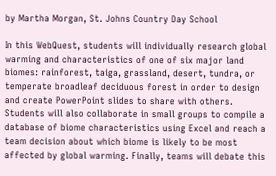by Martha Morgan, St. Johns Country Day School

In this WebQuest, students will individually research global warming and characteristics of one of six major land biomes: rainforest, taiga, grassland, desert, tundra, or temperate broadleaf deciduous forest in order to design and create PowerPoint slides to share with others. Students will also collaborate in small groups to compile a database of biome characteristics using Excel and reach a team decision about which biome is likely to be most affected by global warming. Finally, teams will debate this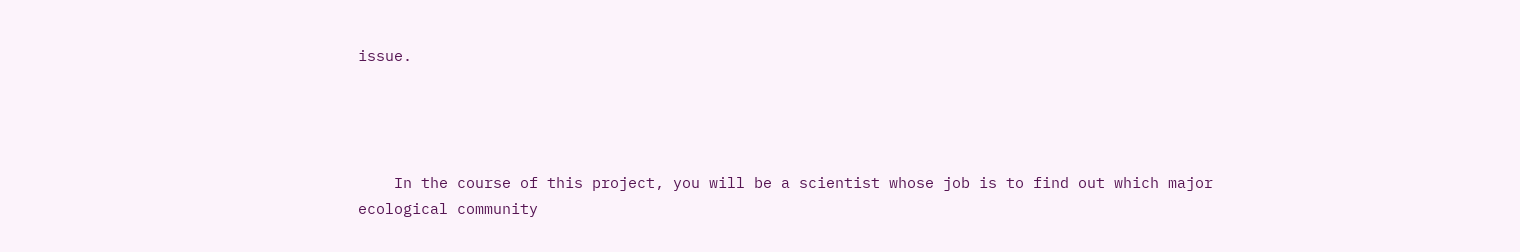issue.




    In the course of this project, you will be a scientist whose job is to find out which major ecological community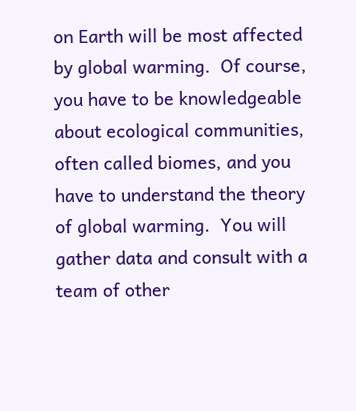on Earth will be most affected by global warming.  Of course, you have to be knowledgeable about ecological communities, often called biomes, and you have to understand the theory of global warming.  You will gather data and consult with a team of other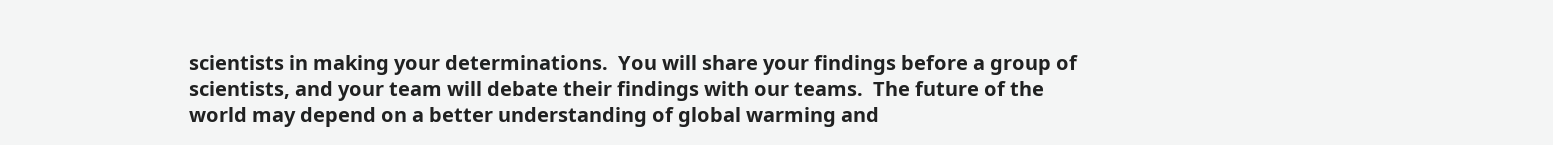scientists in making your determinations.  You will share your findings before a group of scientists, and your team will debate their findings with our teams.  The future of the world may depend on a better understanding of global warming and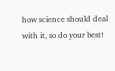how science should deal with it, so do your best!